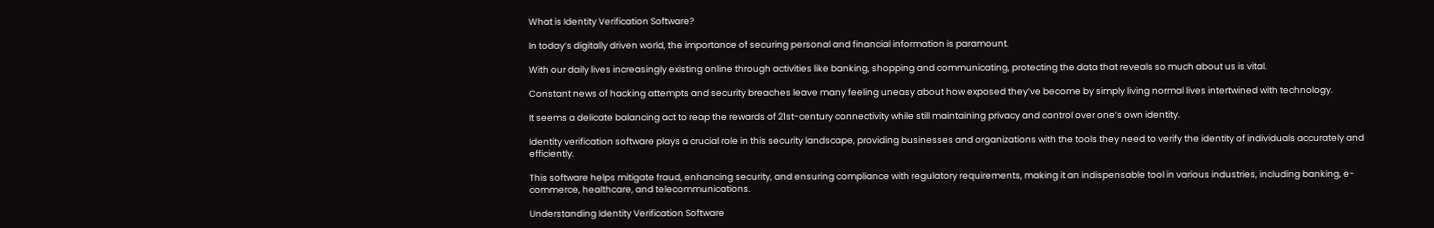What is Identity Verification Software?

In today’s digitally driven world, the importance of securing personal and financial information is paramount.

With our daily lives increasingly existing online through activities like banking, shopping and communicating, protecting the data that reveals so much about us is vital.

Constant news of hacking attempts and security breaches leave many feeling uneasy about how exposed they’ve become by simply living normal lives intertwined with technology.

It seems a delicate balancing act to reap the rewards of 21st-century connectivity while still maintaining privacy and control over one’s own identity.

Identity verification software plays a crucial role in this security landscape, providing businesses and organizations with the tools they need to verify the identity of individuals accurately and efficiently.

This software helps mitigate fraud, enhancing security, and ensuring compliance with regulatory requirements, making it an indispensable tool in various industries, including banking, e-commerce, healthcare, and telecommunications.

Understanding Identity Verification Software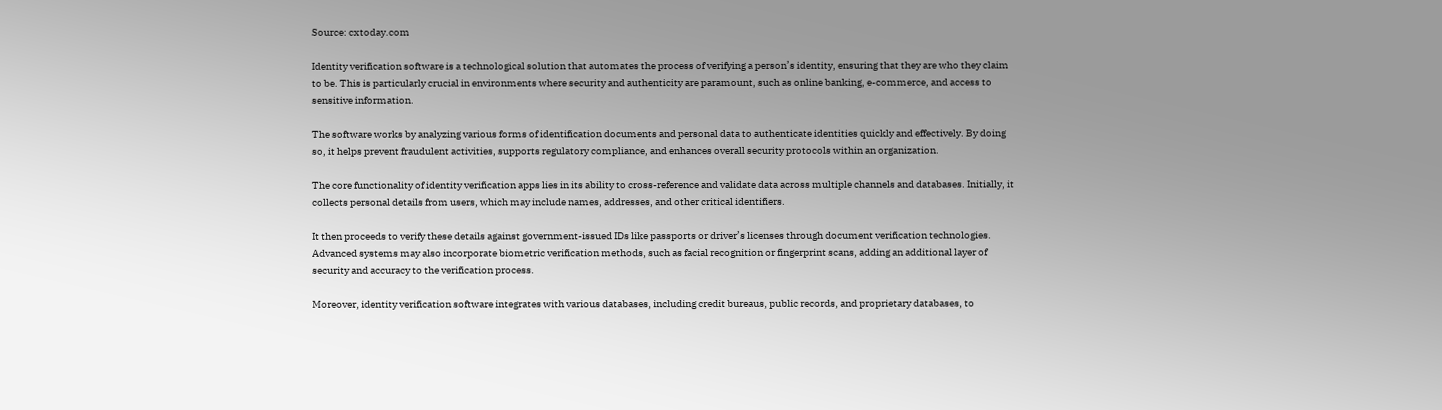Source: cxtoday.com

Identity verification software is a technological solution that automates the process of verifying a person’s identity, ensuring that they are who they claim to be. This is particularly crucial in environments where security and authenticity are paramount, such as online banking, e-commerce, and access to sensitive information.

The software works by analyzing various forms of identification documents and personal data to authenticate identities quickly and effectively. By doing so, it helps prevent fraudulent activities, supports regulatory compliance, and enhances overall security protocols within an organization.

The core functionality of identity verification apps lies in its ability to cross-reference and validate data across multiple channels and databases. Initially, it collects personal details from users, which may include names, addresses, and other critical identifiers.

It then proceeds to verify these details against government-issued IDs like passports or driver’s licenses through document verification technologies. Advanced systems may also incorporate biometric verification methods, such as facial recognition or fingerprint scans, adding an additional layer of security and accuracy to the verification process.

Moreover, identity verification software integrates with various databases, including credit bureaus, public records, and proprietary databases, to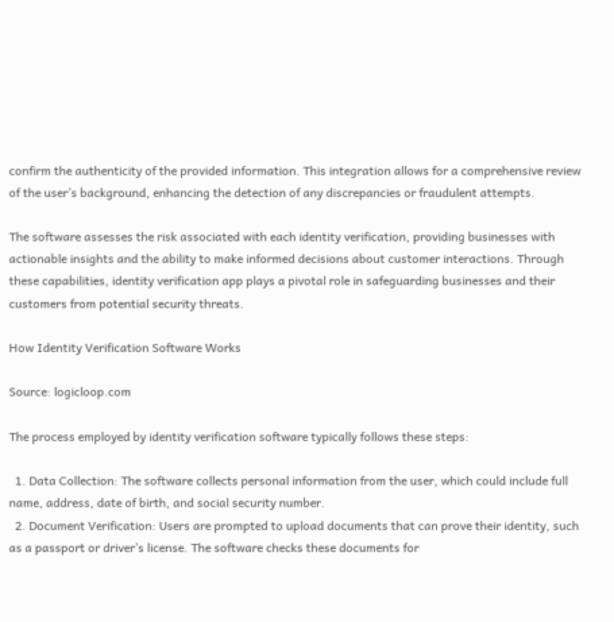confirm the authenticity of the provided information. This integration allows for a comprehensive review of the user’s background, enhancing the detection of any discrepancies or fraudulent attempts.

The software assesses the risk associated with each identity verification, providing businesses with actionable insights and the ability to make informed decisions about customer interactions. Through these capabilities, identity verification app plays a pivotal role in safeguarding businesses and their customers from potential security threats.

How Identity Verification Software Works

Source: logicloop.com

The process employed by identity verification software typically follows these steps:

  1. Data Collection: The software collects personal information from the user, which could include full name, address, date of birth, and social security number.
  2. Document Verification: Users are prompted to upload documents that can prove their identity, such as a passport or driver’s license. The software checks these documents for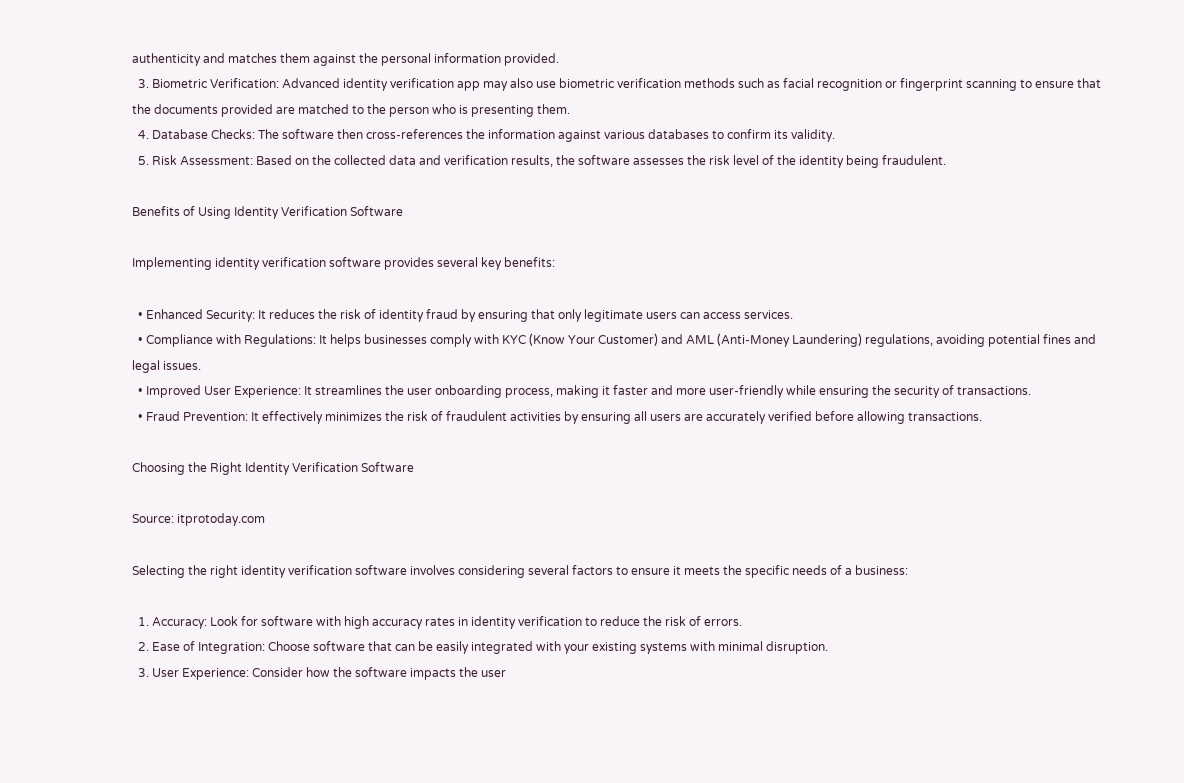authenticity and matches them against the personal information provided.
  3. Biometric Verification: Advanced identity verification app may also use biometric verification methods such as facial recognition or fingerprint scanning to ensure that the documents provided are matched to the person who is presenting them.
  4. Database Checks: The software then cross-references the information against various databases to confirm its validity.
  5. Risk Assessment: Based on the collected data and verification results, the software assesses the risk level of the identity being fraudulent.

Benefits of Using Identity Verification Software

Implementing identity verification software provides several key benefits:

  • Enhanced Security: It reduces the risk of identity fraud by ensuring that only legitimate users can access services.
  • Compliance with Regulations: It helps businesses comply with KYC (Know Your Customer) and AML (Anti-Money Laundering) regulations, avoiding potential fines and legal issues.
  • Improved User Experience: It streamlines the user onboarding process, making it faster and more user-friendly while ensuring the security of transactions.
  • Fraud Prevention: It effectively minimizes the risk of fraudulent activities by ensuring all users are accurately verified before allowing transactions.

Choosing the Right Identity Verification Software

Source: itprotoday.com

Selecting the right identity verification software involves considering several factors to ensure it meets the specific needs of a business:

  1. Accuracy: Look for software with high accuracy rates in identity verification to reduce the risk of errors.
  2. Ease of Integration: Choose software that can be easily integrated with your existing systems with minimal disruption.
  3. User Experience: Consider how the software impacts the user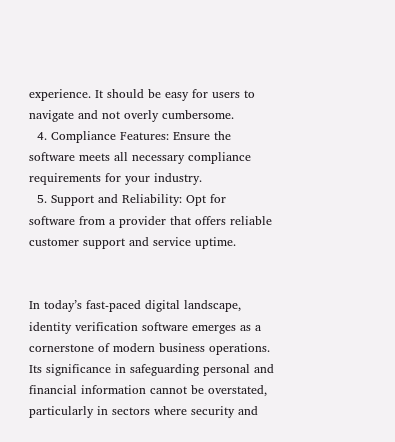experience. It should be easy for users to navigate and not overly cumbersome.
  4. Compliance Features: Ensure the software meets all necessary compliance requirements for your industry.
  5. Support and Reliability: Opt for software from a provider that offers reliable customer support and service uptime.


In today’s fast-paced digital landscape, identity verification software emerges as a cornerstone of modern business operations. Its significance in safeguarding personal and financial information cannot be overstated, particularly in sectors where security and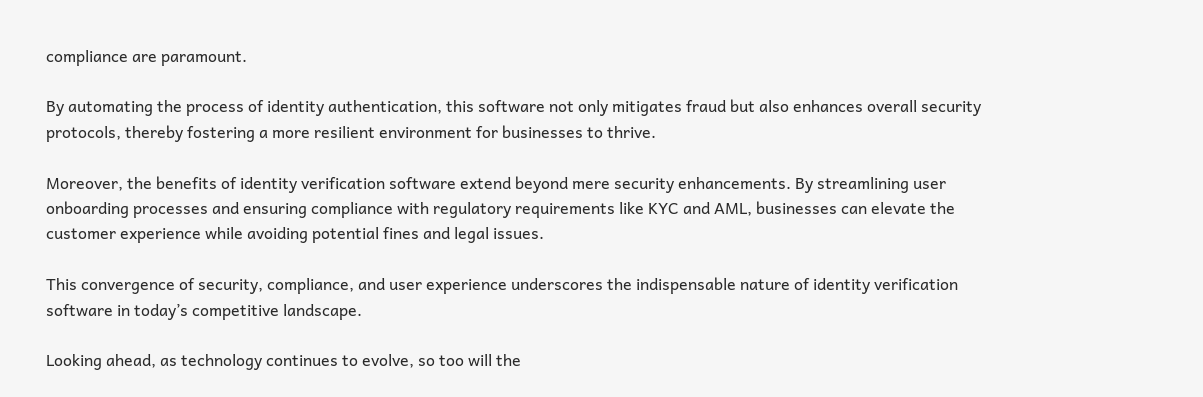compliance are paramount.

By automating the process of identity authentication, this software not only mitigates fraud but also enhances overall security protocols, thereby fostering a more resilient environment for businesses to thrive.

Moreover, the benefits of identity verification software extend beyond mere security enhancements. By streamlining user onboarding processes and ensuring compliance with regulatory requirements like KYC and AML, businesses can elevate the customer experience while avoiding potential fines and legal issues.

This convergence of security, compliance, and user experience underscores the indispensable nature of identity verification software in today’s competitive landscape.

Looking ahead, as technology continues to evolve, so too will the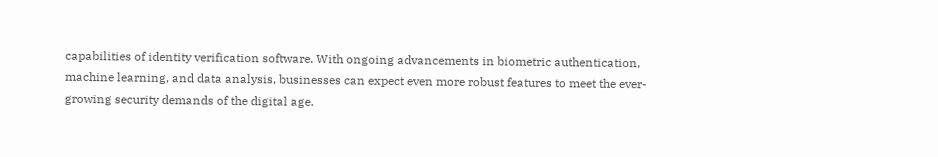capabilities of identity verification software. With ongoing advancements in biometric authentication, machine learning, and data analysis, businesses can expect even more robust features to meet the ever-growing security demands of the digital age.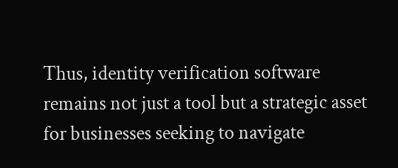Thus, identity verification software remains not just a tool but a strategic asset for businesses seeking to navigate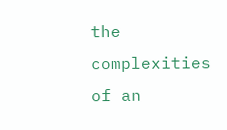the complexities of an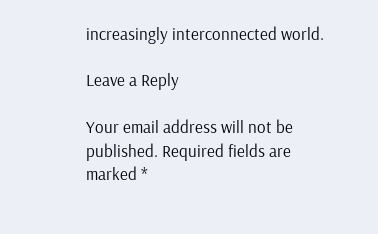increasingly interconnected world.

Leave a Reply

Your email address will not be published. Required fields are marked *